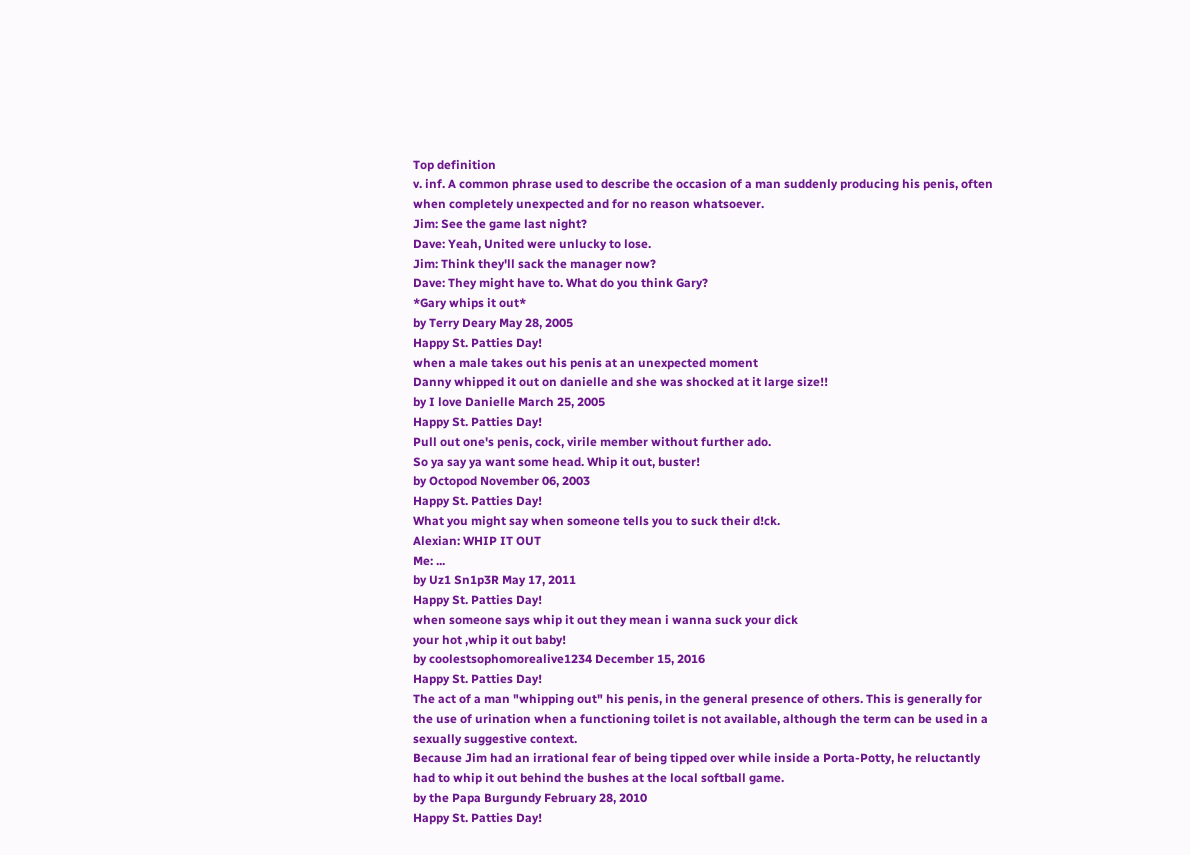Top definition
v. inf. A common phrase used to describe the occasion of a man suddenly producing his penis, often when completely unexpected and for no reason whatsoever.
Jim: See the game last night?
Dave: Yeah, United were unlucky to lose.
Jim: Think they'll sack the manager now?
Dave: They might have to. What do you think Gary?
*Gary whips it out*
by Terry Deary May 28, 2005
Happy St. Patties Day!
when a male takes out his penis at an unexpected moment
Danny whipped it out on danielle and she was shocked at it large size!!
by I love Danielle March 25, 2005
Happy St. Patties Day!
Pull out one's penis, cock, virile member without further ado.
So ya say ya want some head. Whip it out, buster!
by Octopod November 06, 2003
Happy St. Patties Day!
What you might say when someone tells you to suck their d!ck.
Alexian: WHIP IT OUT
Me: ...
by Uz1 Sn1p3R May 17, 2011
Happy St. Patties Day!
when someone says whip it out they mean i wanna suck your dick
your hot ,whip it out baby!
by coolestsophomorealive1234 December 15, 2016
Happy St. Patties Day!
The act of a man "whipping out" his penis, in the general presence of others. This is generally for the use of urination when a functioning toilet is not available, although the term can be used in a sexually suggestive context.
Because Jim had an irrational fear of being tipped over while inside a Porta-Potty, he reluctantly had to whip it out behind the bushes at the local softball game.
by the Papa Burgundy February 28, 2010
Happy St. Patties Day!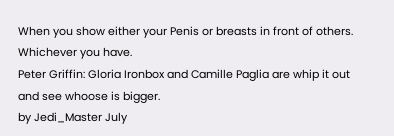When you show either your Penis or breasts in front of others. Whichever you have.
Peter Griffin: Gloria Ironbox and Camille Paglia are whip it out and see whoose is bigger.
by Jedi_Master July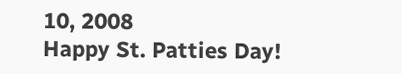10, 2008
Happy St. Patties Day!